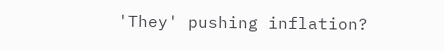'They' pushing inflation?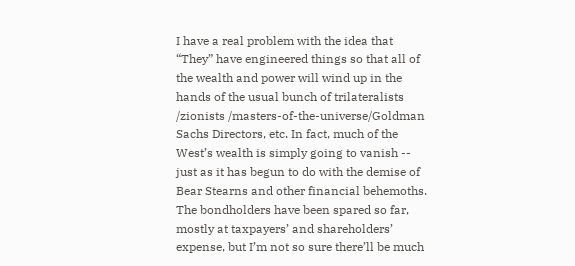I have a real problem with the idea that “They” have engineered things so that all of the wealth and power will wind up in the hands of the usual bunch of trilateralists /zionists /masters-of-the-universe/Goldman Sachs Directors, etc. In fact, much of the West’s wealth is simply going to vanish -- just as it has begun to do with the demise of Bear Stearns and other financial behemoths. The bondholders have been spared so far, mostly at taxpayers’ and shareholders’ expense, but I’m not so sure there’ll be much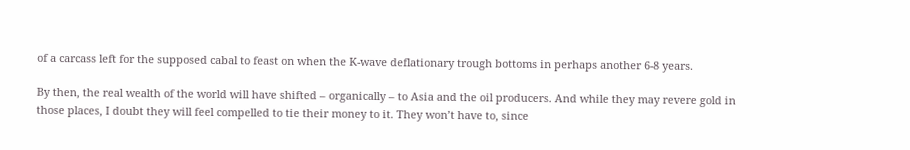of a carcass left for the supposed cabal to feast on when the K-wave deflationary trough bottoms in perhaps another 6-8 years.

By then, the real wealth of the world will have shifted – organically – to Asia and the oil producers. And while they may revere gold in those places, I doubt they will feel compelled to tie their money to it. They won’t have to, since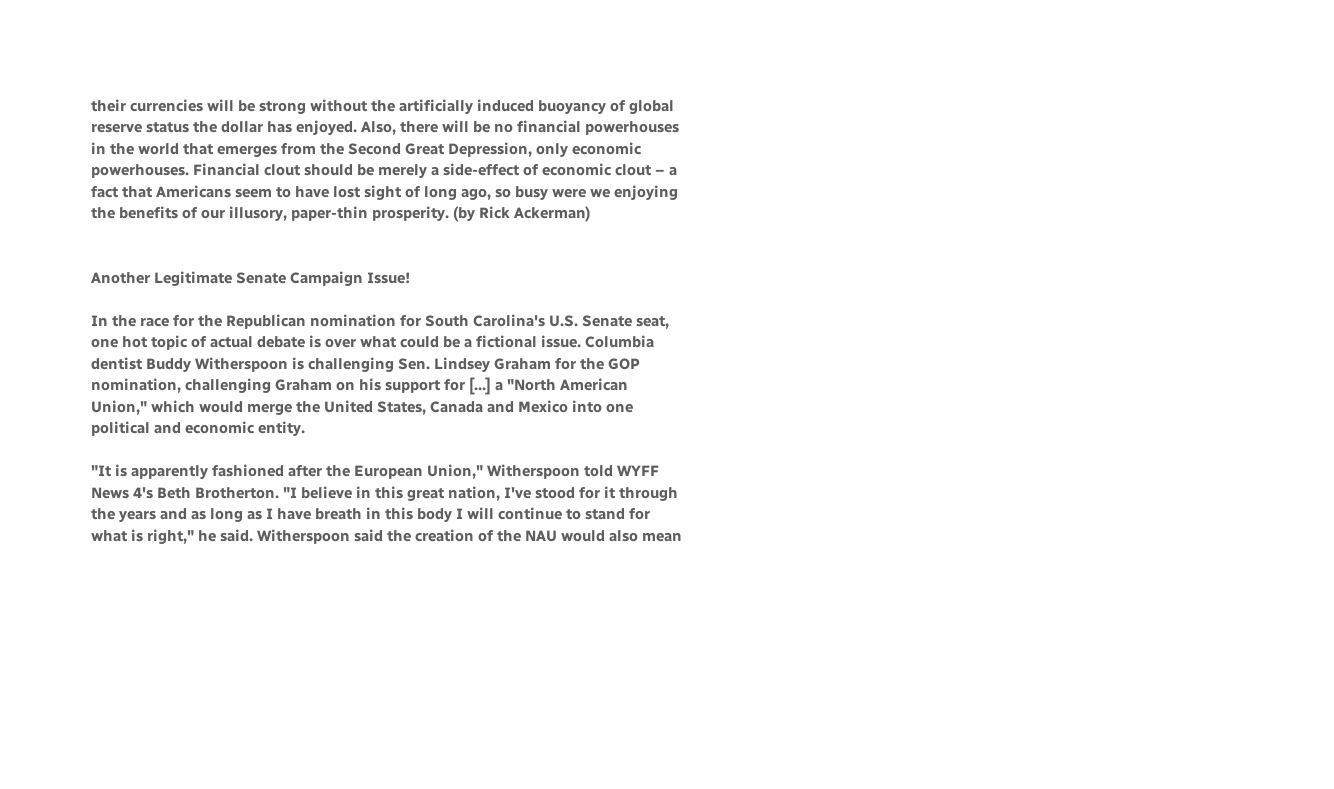their currencies will be strong without the artificially induced buoyancy of global reserve status the dollar has enjoyed. Also, there will be no financial powerhouses in the world that emerges from the Second Great Depression, only economic powerhouses. Financial clout should be merely a side-effect of economic clout – a fact that Americans seem to have lost sight of long ago, so busy were we enjoying the benefits of our illusory, paper-thin prosperity. (by Rick Ackerman)


Another Legitimate Senate Campaign Issue!

In the race for the Republican nomination for South Carolina's U.S. Senate seat, one hot topic of actual debate is over what could be a fictional issue. Columbia dentist Buddy Witherspoon is challenging Sen. Lindsey Graham for the GOP nomination, challenging Graham on his support for [...] a "North American Union," which would merge the United States, Canada and Mexico into one political and economic entity.

"It is apparently fashioned after the European Union," Witherspoon told WYFF News 4's Beth Brotherton. "I believe in this great nation, I've stood for it through the years and as long as I have breath in this body I will continue to stand for what is right," he said. Witherspoon said the creation of the NAU would also mean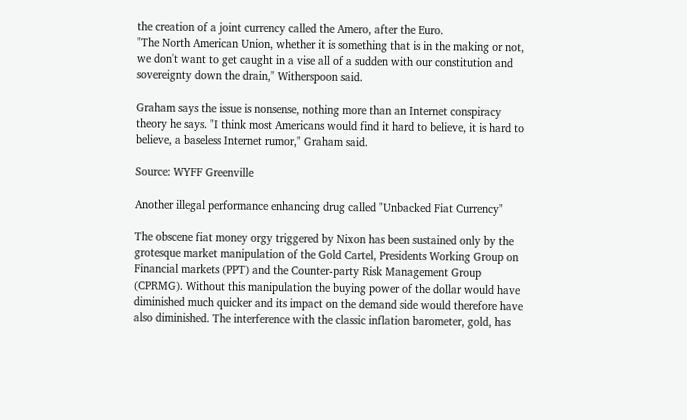the creation of a joint currency called the Amero, after the Euro.
"The North American Union, whether it is something that is in the making or not, we don't want to get caught in a vise all of a sudden with our constitution and sovereignty down the drain," Witherspoon said.

Graham says the issue is nonsense, nothing more than an Internet conspiracy theory he says. "I think most Americans would find it hard to believe, it is hard to believe, a baseless Internet rumor," Graham said.

Source: WYFF Greenville

Another illegal performance enhancing drug called "Unbacked Fiat Currency"

The obscene fiat money orgy triggered by Nixon has been sustained only by the grotesque market manipulation of the Gold Cartel, Presidents Working Group on Financial markets (PPT) and the Counter-party Risk Management Group
(CPRMG). Without this manipulation the buying power of the dollar would have diminished much quicker and its impact on the demand side would therefore have also diminished. The interference with the classic inflation barometer, gold, has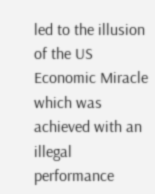led to the illusion of the US Economic Miracle which was achieved with an illegal performance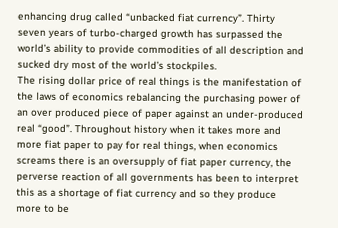enhancing drug called “unbacked fiat currency”. Thirty seven years of turbo-charged growth has surpassed the world’s ability to provide commodities of all description and sucked dry most of the world’s stockpiles.
The rising dollar price of real things is the manifestation of the laws of economics rebalancing the purchasing power of an over produced piece of paper against an under-produced real “good”. Throughout history when it takes more and more fiat paper to pay for real things, when economics screams there is an oversupply of fiat paper currency, the perverse reaction of all governments has been to interpret this as a shortage of fiat currency and so they produce more to be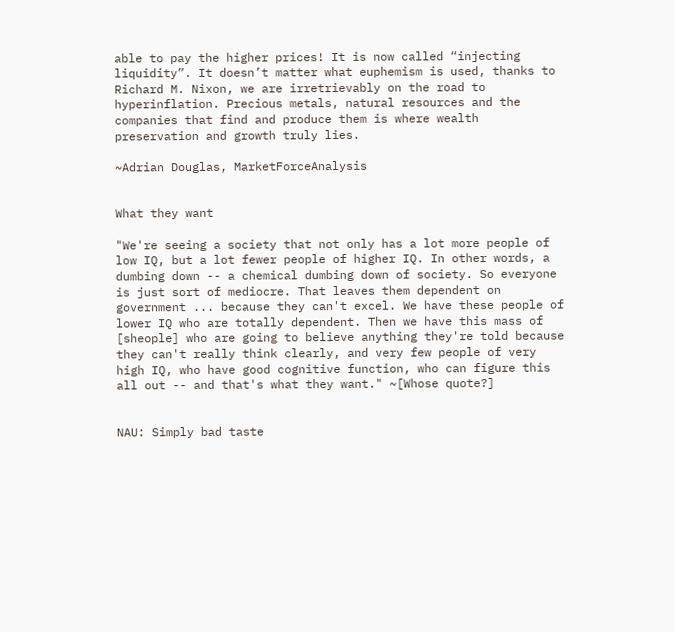able to pay the higher prices! It is now called “injecting liquidity”. It doesn’t matter what euphemism is used, thanks to Richard M. Nixon, we are irretrievably on the road to hyperinflation. Precious metals, natural resources and the companies that find and produce them is where wealth preservation and growth truly lies.

~Adrian Douglas, MarketForceAnalysis


What they want

"We're seeing a society that not only has a lot more people of low IQ, but a lot fewer people of higher IQ. In other words, a dumbing down -- a chemical dumbing down of society. So everyone is just sort of mediocre. That leaves them dependent on government ... because they can't excel. We have these people of lower IQ who are totally dependent. Then we have this mass of [sheople] who are going to believe anything they're told because they can't really think clearly, and very few people of very high IQ, who have good cognitive function, who can figure this all out -- and that's what they want." ~[Whose quote?]


NAU: Simply bad taste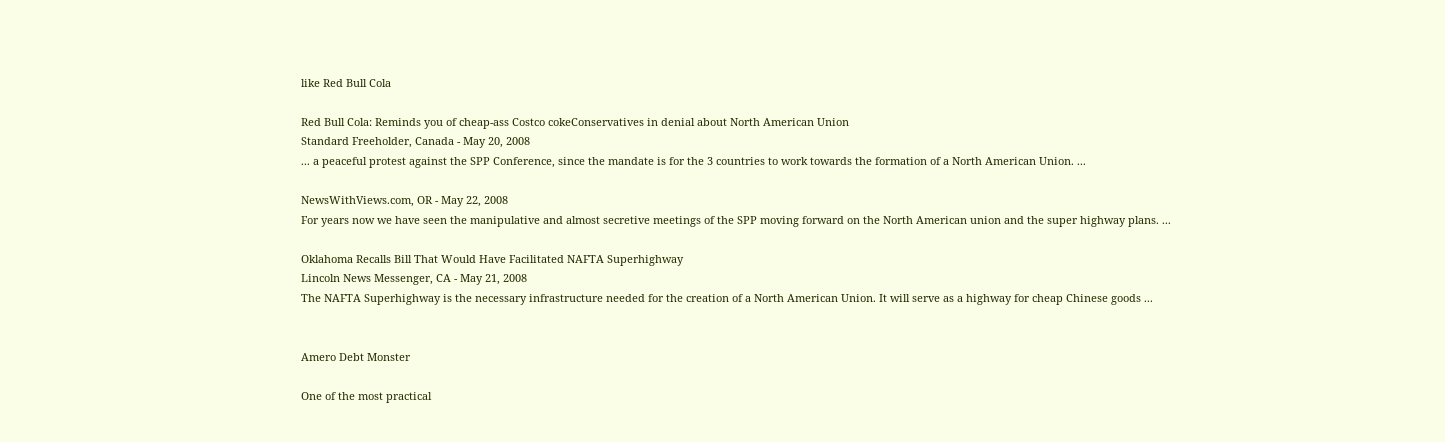like Red Bull Cola

Red Bull Cola: Reminds you of cheap-ass Costco cokeConservatives in denial about North American Union
Standard Freeholder, Canada - May 20, 2008
... a peaceful protest against the SPP Conference, since the mandate is for the 3 countries to work towards the formation of a North American Union. ...

NewsWithViews.com, OR - May 22, 2008
For years now we have seen the manipulative and almost secretive meetings of the SPP moving forward on the North American union and the super highway plans. ...

Oklahoma Recalls Bill That Would Have Facilitated NAFTA Superhighway
Lincoln News Messenger, CA - May 21, 2008
The NAFTA Superhighway is the necessary infrastructure needed for the creation of a North American Union. It will serve as a highway for cheap Chinese goods ...


Amero Debt Monster

One of the most practical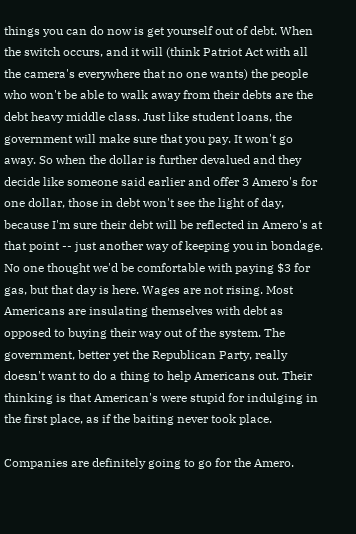things you can do now is get yourself out of debt. When the switch occurs, and it will (think Patriot Act with all the camera's everywhere that no one wants) the people who won't be able to walk away from their debts are the debt heavy middle class. Just like student loans, the government will make sure that you pay. It won't go away. So when the dollar is further devalued and they decide like someone said earlier and offer 3 Amero's for one dollar, those in debt won't see the light of day, because I'm sure their debt will be reflected in Amero's at that point -- just another way of keeping you in bondage. No one thought we'd be comfortable with paying $3 for gas, but that day is here. Wages are not rising. Most Americans are insulating themselves with debt as opposed to buying their way out of the system. The government, better yet the Republican Party, really doesn't want to do a thing to help Americans out. Their thinking is that American's were stupid for indulging in the first place, as if the baiting never took place.

Companies are definitely going to go for the Amero.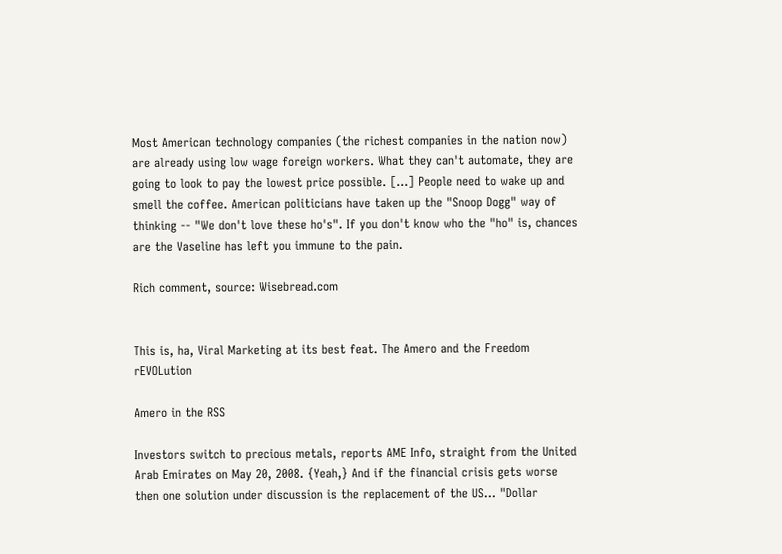Most American technology companies (the richest companies in the nation now) are already using low wage foreign workers. What they can't automate, they are going to look to pay the lowest price possible. [...] People need to wake up and smell the coffee. American politicians have taken up the "Snoop Dogg" way of thinking -- "We don't love these ho's". If you don't know who the "ho" is, chances are the Vaseline has left you immune to the pain.

Rich comment, source: Wisebread.com


This is, ha, Viral Marketing at its best feat. The Amero and the Freedom rEVOLution

Amero in the RSS

Investors switch to precious metals, reports AME Info, straight from the United Arab Emirates on May 20, 2008. {Yeah,} And if the financial crisis gets worse then one solution under discussion is the replacement of the US... "Dollar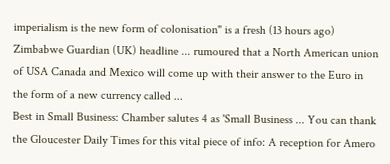imperialism is the new form of colonisation" is a fresh (13 hours ago) Zimbabwe Guardian (UK) headline ... rumoured that a North American union of USA Canada and Mexico will come up with their answer to the Euro in the form of a new currency called ...
Best in Small Business: Chamber salutes 4 as 'Small Business ... You can thank the Gloucester Daily Times for this vital piece of info: A reception for Amero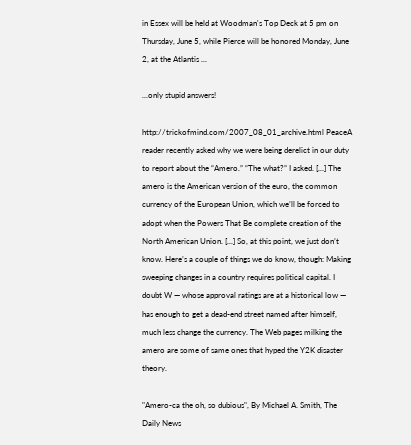in Essex will be held at Woodman's Top Deck at 5 pm on Thursday, June 5, while Pierce will be honored Monday, June 2, at the Atlantis ...

...only stupid answers!

http://trickofmind.com/2007_08_01_archive.html PeaceA reader recently asked why we were being derelict in our duty to report about the “Amero.” “The what?” I asked. [...] The amero is the American version of the euro, the common currency of the European Union, which we’ll be forced to adopt when the Powers That Be complete creation of the North American Union. [...] So, at this point, we just don’t know. Here’s a couple of things we do know, though: Making sweeping changes in a country requires political capital. I doubt W — whose approval ratings are at a historical low — has enough to get a dead-end street named after himself, much less change the currency. The Web pages milking the amero are some of same ones that hyped the Y2K disaster theory.

"Amero-ca the oh, so dubious", By Michael A. Smith, The Daily News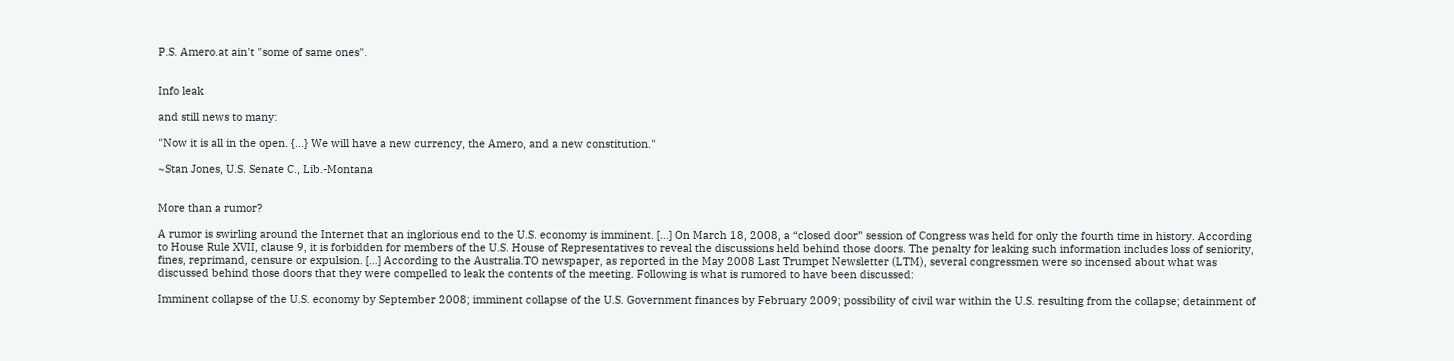P.S. Amero.at ain't "some of same ones".


Info leak

and still news to many:

"Now it is all in the open. {...} We will have a new currency, the Amero, and a new constitution."

~Stan Jones, U.S. Senate C., Lib.-Montana


More than a rumor?

A rumor is swirling around the Internet that an inglorious end to the U.S. economy is imminent. [...] On March 18, 2008, a “closed door” session of Congress was held for only the fourth time in history. According to House Rule XVII, clause 9, it is forbidden for members of the U.S. House of Representatives to reveal the discussions held behind those doors. The penalty for leaking such information includes loss of seniority, fines, reprimand, censure or expulsion. [...] According to the Australia.TO newspaper, as reported in the May 2008 Last Trumpet Newsletter (LTM), several congressmen were so incensed about what was discussed behind those doors that they were compelled to leak the contents of the meeting. Following is what is rumored to have been discussed:

Imminent collapse of the U.S. economy by September 2008; imminent collapse of the U.S. Government finances by February 2009; possibility of civil war within the U.S. resulting from the collapse; detainment of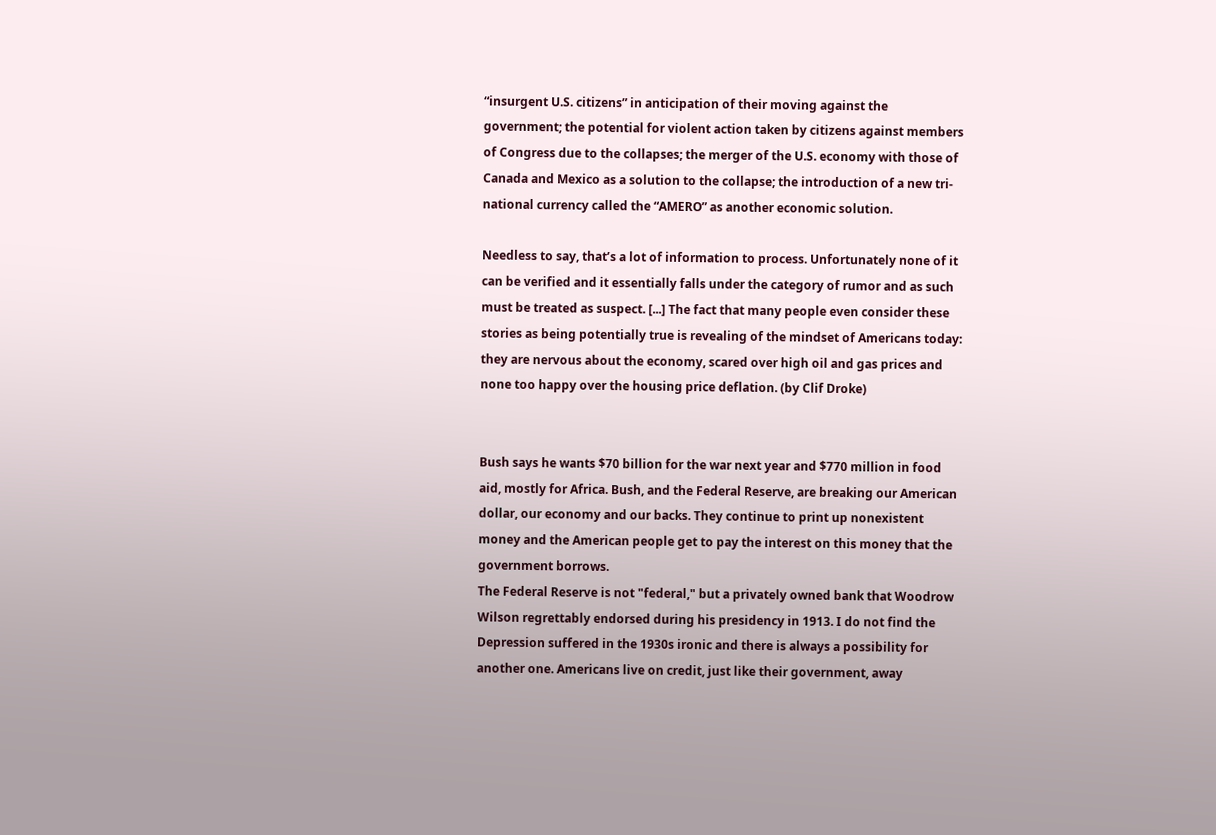“insurgent U.S. citizens” in anticipation of their moving against the government; the potential for violent action taken by citizens against members of Congress due to the collapses; the merger of the U.S. economy with those of Canada and Mexico as a solution to the collapse; the introduction of a new tri-national currency called the “AMERO” as another economic solution.

Needless to say, that’s a lot of information to process. Unfortunately none of it can be verified and it essentially falls under the category of rumor and as such must be treated as suspect. [...] The fact that many people even consider these stories as being potentially true is revealing of the mindset of Americans today: they are nervous about the economy, scared over high oil and gas prices and none too happy over the housing price deflation. (by Clif Droke)


Bush says he wants $70 billion for the war next year and $770 million in food aid, mostly for Africa. Bush, and the Federal Reserve, are breaking our American dollar, our economy and our backs. They continue to print up nonexistent money and the American people get to pay the interest on this money that the government borrows.
The Federal Reserve is not "federal," but a privately owned bank that Woodrow Wilson regrettably endorsed during his presidency in 1913. I do not find the Depression suffered in the 1930s ironic and there is always a possibility for another one. Americans live on credit, just like their government, away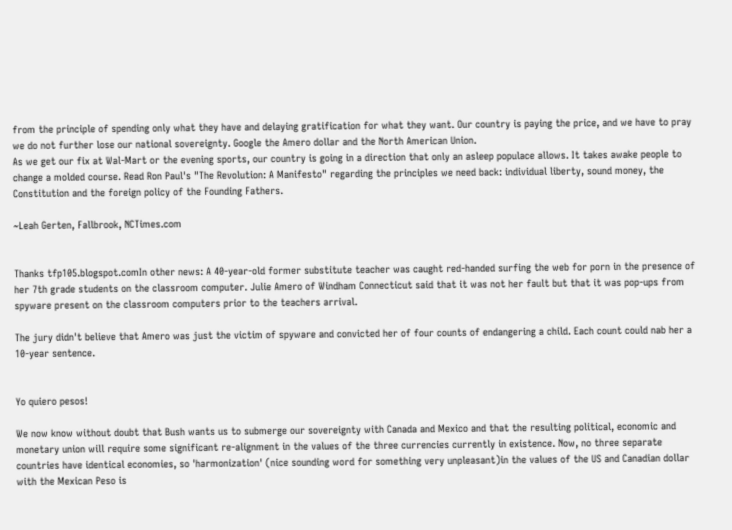from the principle of spending only what they have and delaying gratification for what they want. Our country is paying the price, and we have to pray we do not further lose our national sovereignty. Google the Amero dollar and the North American Union.
As we get our fix at Wal-Mart or the evening sports, our country is going in a direction that only an asleep populace allows. It takes awake people to change a molded course. Read Ron Paul's "The Revolution: A Manifesto" regarding the principles we need back: individual liberty, sound money, the Constitution and the foreign policy of the Founding Fathers.

~Leah Gerten, Fallbrook, NCTimes.com


Thanks tfp105.blogspot.comIn other news: A 40-year-old former substitute teacher was caught red-handed surfing the web for porn in the presence of her 7th grade students on the classroom computer. Julie Amero of Windham Connecticut said that it was not her fault but that it was pop-ups from spyware present on the classroom computers prior to the teachers arrival.

The jury didn't believe that Amero was just the victim of spyware and convicted her of four counts of endangering a child. Each count could nab her a 10-year sentence.


Yo quiero pesos!

We now know without doubt that Bush wants us to submerge our sovereignty with Canada and Mexico and that the resulting political, economic and monetary union will require some significant re-alignment in the values of the three currencies currently in existence. Now, no three separate countries have identical economies, so 'harmonization' (nice sounding word for something very unpleasant)in the values of the US and Canadian dollar with the Mexican Peso is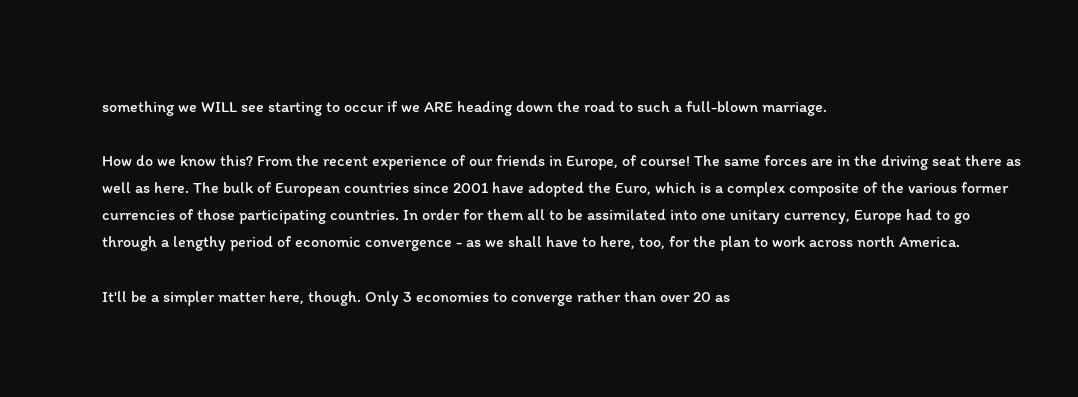something we WILL see starting to occur if we ARE heading down the road to such a full-blown marriage.

How do we know this? From the recent experience of our friends in Europe, of course! The same forces are in the driving seat there as well as here. The bulk of European countries since 2001 have adopted the Euro, which is a complex composite of the various former currencies of those participating countries. In order for them all to be assimilated into one unitary currency, Europe had to go through a lengthy period of economic convergence - as we shall have to here, too, for the plan to work across north America.

It'll be a simpler matter here, though. Only 3 economies to converge rather than over 20 as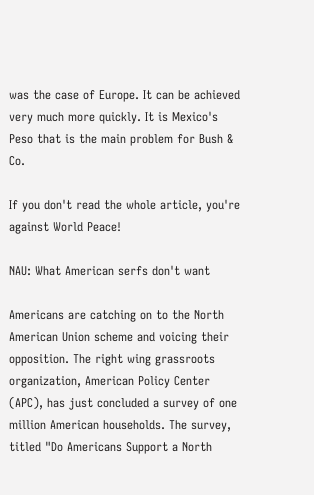was the case of Europe. It can be achieved very much more quickly. It is Mexico's Peso that is the main problem for Bush & Co.

If you don't read the whole article, you're against World Peace!

NAU: What American serfs don't want

Americans are catching on to the North American Union scheme and voicing their opposition. The right wing grassroots organization, American Policy Center (APC), has just concluded a survey of one million American households. The survey, titled "Do Americans Support a North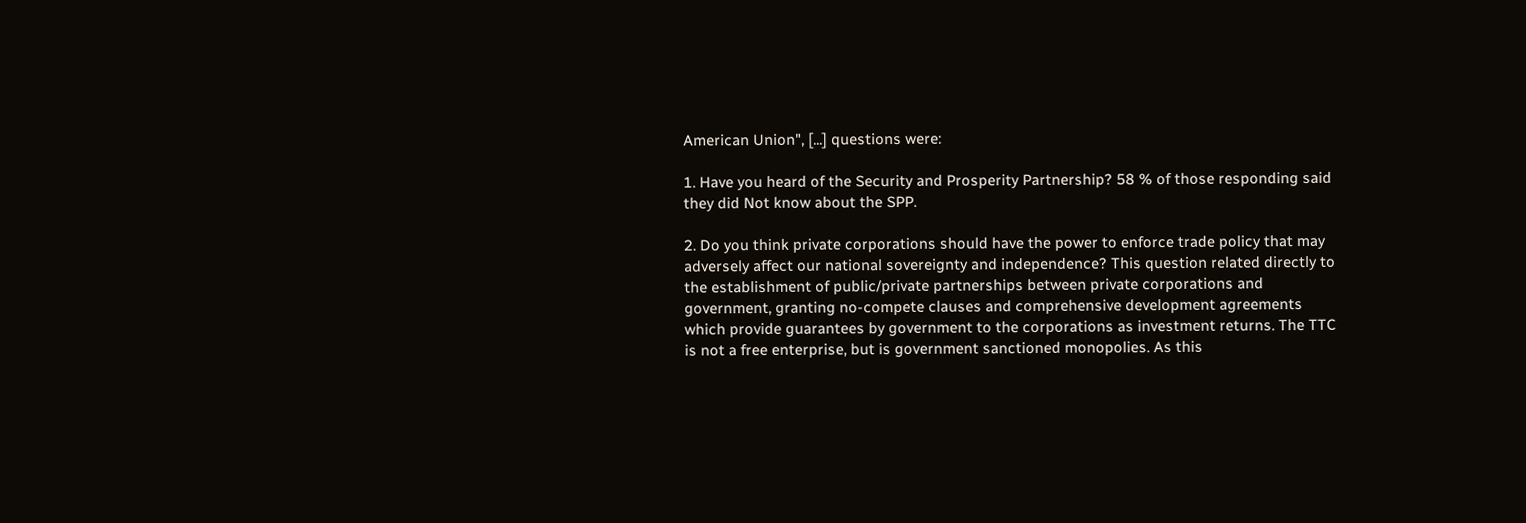American Union", [...] questions were:

1. Have you heard of the Security and Prosperity Partnership? 58 % of those responding said they did Not know about the SPP.

2. Do you think private corporations should have the power to enforce trade policy that may adversely affect our national sovereignty and independence? This question related directly to the establishment of public/private partnerships between private corporations and government, granting no-compete clauses and comprehensive development agreements which provide guarantees by government to the corporations as investment returns. The TTC is not a free enterprise, but is government sanctioned monopolies. As this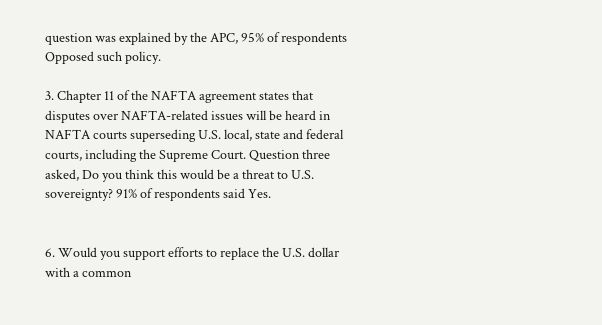question was explained by the APC, 95% of respondents Opposed such policy.

3. Chapter 11 of the NAFTA agreement states that disputes over NAFTA-related issues will be heard in NAFTA courts superseding U.S. local, state and federal courts, including the Supreme Court. Question three asked, Do you think this would be a threat to U.S. sovereignty? 91% of respondents said Yes.


6. Would you support efforts to replace the U.S. dollar with a common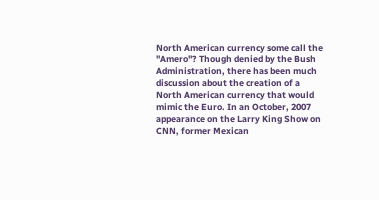North American currency some call the "Amero"? Though denied by the Bush Administration, there has been much discussion about the creation of a North American currency that would mimic the Euro. In an October, 2007 appearance on the Larry King Show on CNN, former Mexican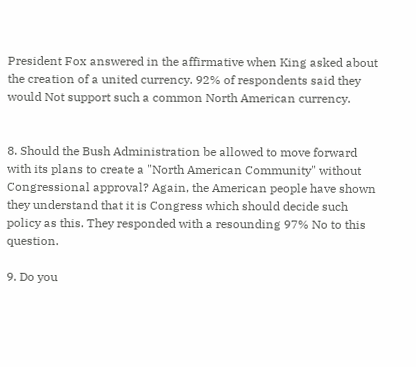President Fox answered in the affirmative when King asked about the creation of a united currency. 92% of respondents said they would Not support such a common North American currency.


8. Should the Bush Administration be allowed to move forward with its plans to create a "North American Community" without Congressional approval? Again, the American people have shown they understand that it is Congress which should decide such policy as this. They responded with a resounding 97% No to this question.

9. Do you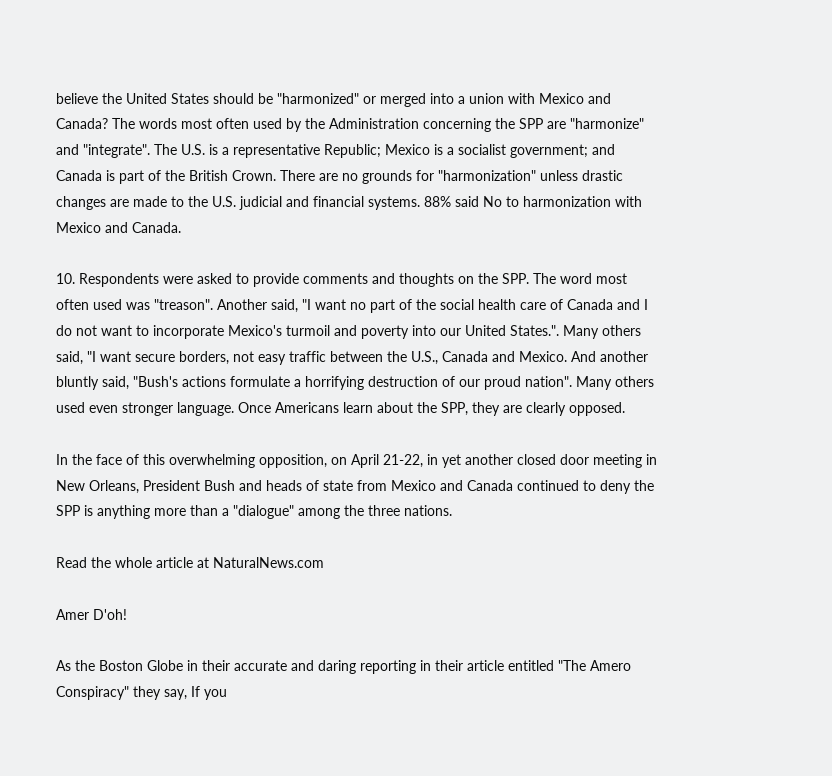believe the United States should be "harmonized" or merged into a union with Mexico and Canada? The words most often used by the Administration concerning the SPP are "harmonize" and "integrate". The U.S. is a representative Republic; Mexico is a socialist government; and Canada is part of the British Crown. There are no grounds for "harmonization" unless drastic changes are made to the U.S. judicial and financial systems. 88% said No to harmonization with Mexico and Canada.

10. Respondents were asked to provide comments and thoughts on the SPP. The word most often used was "treason". Another said, "I want no part of the social health care of Canada and I do not want to incorporate Mexico's turmoil and poverty into our United States.". Many others said, "I want secure borders, not easy traffic between the U.S., Canada and Mexico. And another bluntly said, "Bush's actions formulate a horrifying destruction of our proud nation". Many others used even stronger language. Once Americans learn about the SPP, they are clearly opposed.

In the face of this overwhelming opposition, on April 21-22, in yet another closed door meeting in New Orleans, President Bush and heads of state from Mexico and Canada continued to deny the SPP is anything more than a "dialogue" among the three nations.

Read the whole article at NaturalNews.com

Amer D'oh!

As the Boston Globe in their accurate and daring reporting in their article entitled "The Amero Conspiracy" they say, If you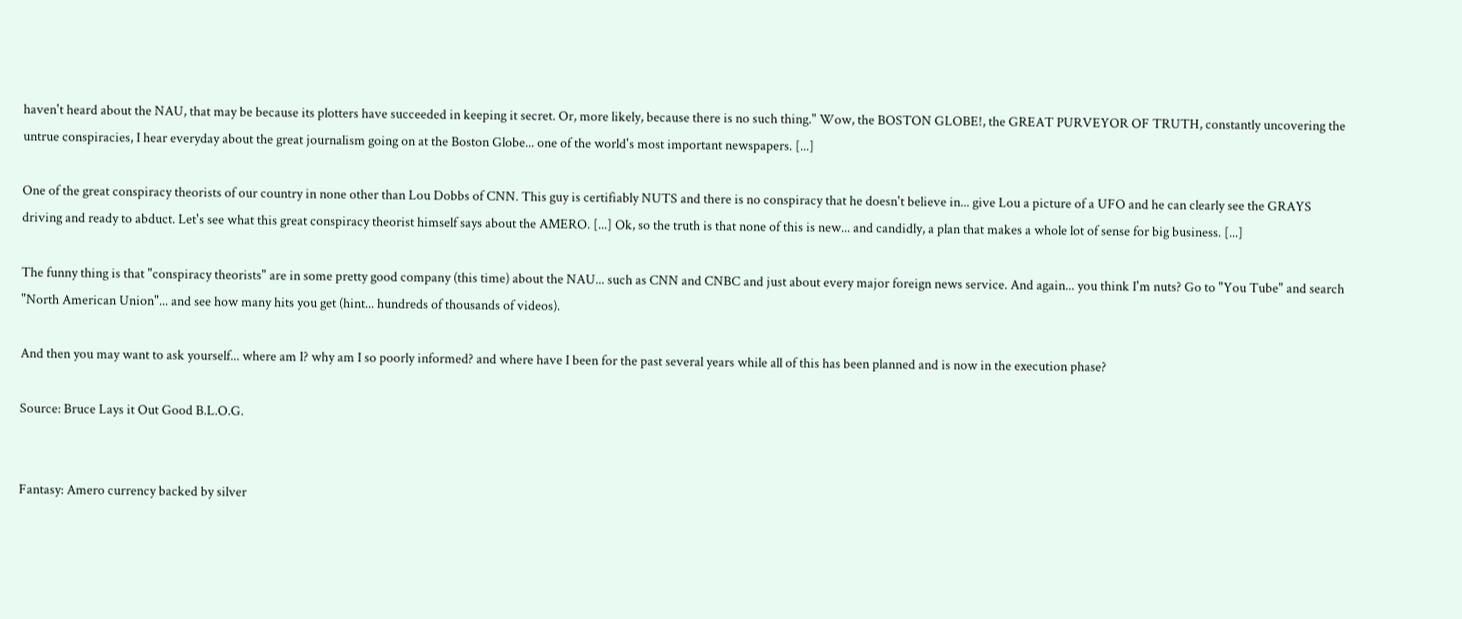haven't heard about the NAU, that may be because its plotters have succeeded in keeping it secret. Or, more likely, because there is no such thing." Wow, the BOSTON GLOBE!, the GREAT PURVEYOR OF TRUTH, constantly uncovering the untrue conspiracies, I hear everyday about the great journalism going on at the Boston Globe... one of the world's most important newspapers. [...]

One of the great conspiracy theorists of our country in none other than Lou Dobbs of CNN. This guy is certifiably NUTS and there is no conspiracy that he doesn't believe in... give Lou a picture of a UFO and he can clearly see the GRAYS driving and ready to abduct. Let's see what this great conspiracy theorist himself says about the AMERO. [...] Ok, so the truth is that none of this is new... and candidly, a plan that makes a whole lot of sense for big business. [...]

The funny thing is that "conspiracy theorists" are in some pretty good company (this time) about the NAU... such as CNN and CNBC and just about every major foreign news service. And again... you think I'm nuts? Go to "You Tube" and search "North American Union"... and see how many hits you get (hint... hundreds of thousands of videos).

And then you may want to ask yourself... where am I? why am I so poorly informed? and where have I been for the past several years while all of this has been planned and is now in the execution phase?

Source: Bruce Lays it Out Good B.L.O.G.


Fantasy: Amero currency backed by silver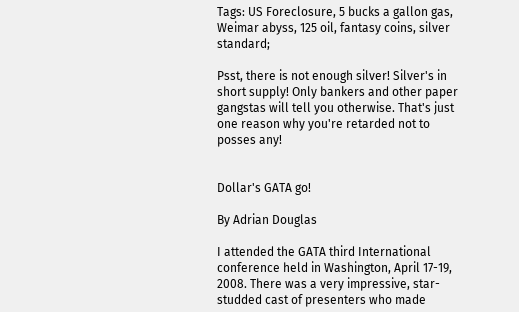Tags: US Foreclosure, 5 bucks a gallon gas, Weimar abyss, 125 oil, fantasy coins, silver standard;

Psst, there is not enough silver! Silver's in short supply! Only bankers and other paper gangstas will tell you otherwise. That's just one reason why you're retarded not to posses any!


Dollar's GATA go!

By Adrian Douglas

I attended the GATA third International conference held in Washington, April 17-19, 2008. There was a very impressive, star-studded cast of presenters who made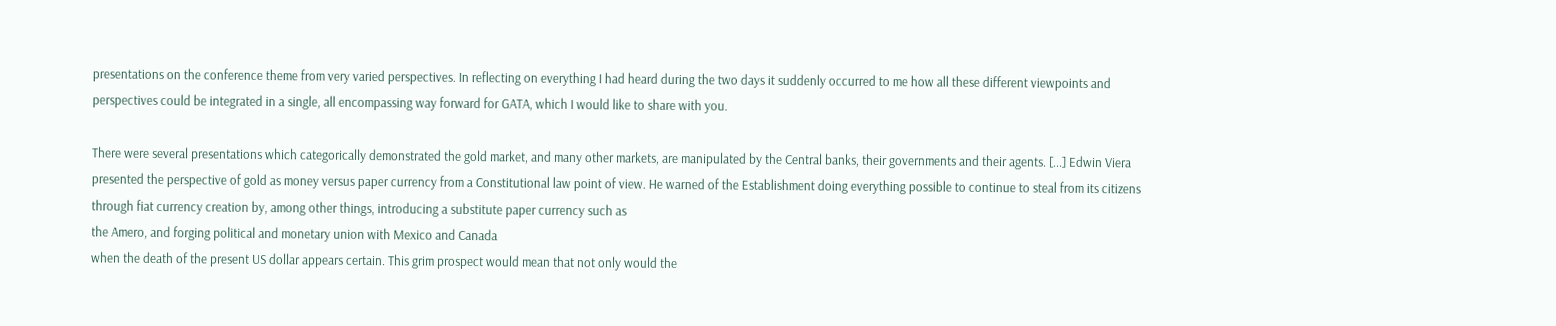presentations on the conference theme from very varied perspectives. In reflecting on everything I had heard during the two days it suddenly occurred to me how all these different viewpoints and perspectives could be integrated in a single, all encompassing way forward for GATA, which I would like to share with you.

There were several presentations which categorically demonstrated the gold market, and many other markets, are manipulated by the Central banks, their governments and their agents. [...] Edwin Viera presented the perspective of gold as money versus paper currency from a Constitutional law point of view. He warned of the Establishment doing everything possible to continue to steal from its citizens through fiat currency creation by, among other things, introducing a substitute paper currency such as
the Amero, and forging political and monetary union with Mexico and Canada
when the death of the present US dollar appears certain. This grim prospect would mean that not only would the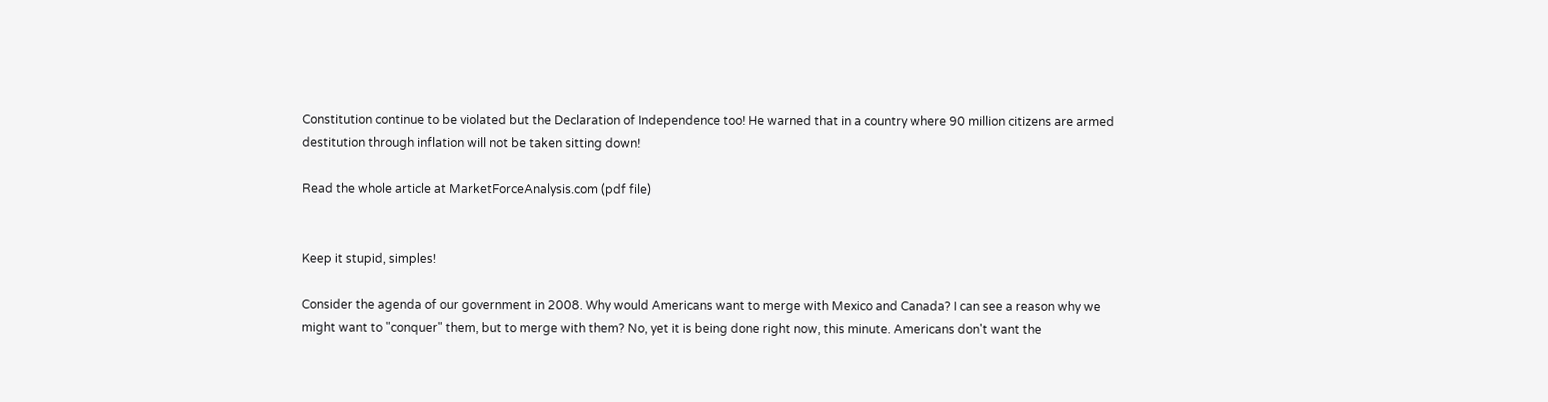Constitution continue to be violated but the Declaration of Independence too! He warned that in a country where 90 million citizens are armed destitution through inflation will not be taken sitting down!

Read the whole article at MarketForceAnalysis.com (pdf file)


Keep it stupid, simples!

Consider the agenda of our government in 2008. Why would Americans want to merge with Mexico and Canada? I can see a reason why we might want to "conquer" them, but to merge with them? No, yet it is being done right now, this minute. Americans don't want the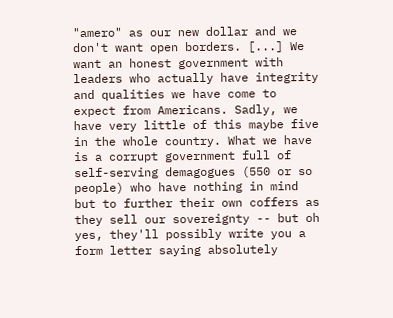"amero" as our new dollar and we don't want open borders. [...] We want an honest government with leaders who actually have integrity and qualities we have come to expect from Americans. Sadly, we have very little of this maybe five in the whole country. What we have is a corrupt government full of self-serving demagogues (550 or so people) who have nothing in mind but to further their own coffers as they sell our sovereignty -- but oh yes, they'll possibly write you a form letter saying absolutely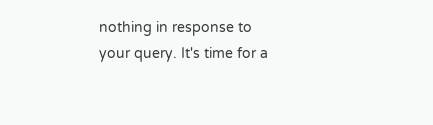nothing in response to your query. It's time for a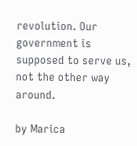revolution. Our government is supposed to serve us, not the other way around.

by Marica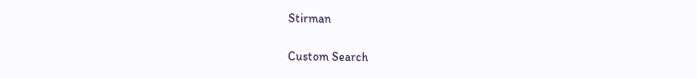Stirman

Custom Search